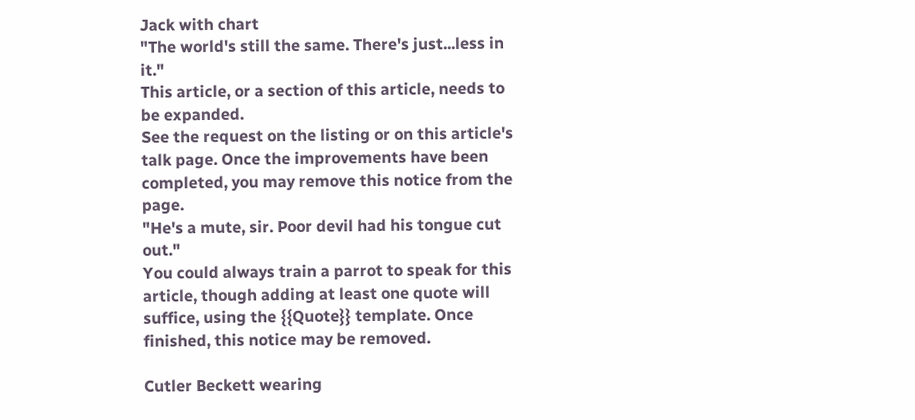Jack with chart
"The world's still the same. There's just...less in it."
This article, or a section of this article, needs to be expanded.
See the request on the listing or on this article's talk page. Once the improvements have been completed, you may remove this notice from the page.
"He's a mute, sir. Poor devil had his tongue cut out."
You could always train a parrot to speak for this article, though adding at least one quote will suffice, using the {{Quote}} template. Once finished, this notice may be removed.

Cutler Beckett wearing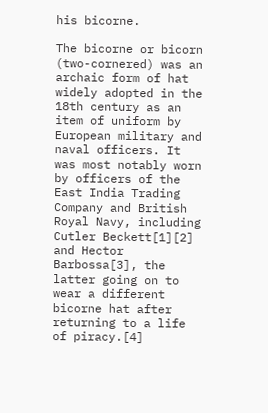his bicorne.

The bicorne or bicorn (two-cornered) was an archaic form of hat widely adopted in the 18th century as an item of uniform by European military and naval officers. It was most notably worn by officers of the East India Trading Company and British Royal Navy, including Cutler Beckett[1][2] and Hector Barbossa[3], the latter going on to wear a different bicorne hat after returning to a life of piracy.[4]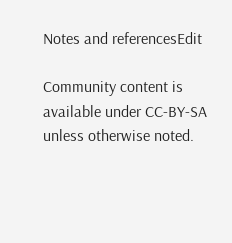Notes and referencesEdit

Community content is available under CC-BY-SA unless otherwise noted.